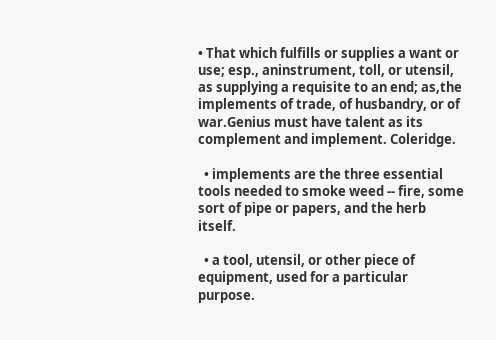• That which fulfills or supplies a want or use; esp., aninstrument, toll, or utensil, as supplying a requisite to an end; as,the implements of trade, of husbandry, or of war.Genius must have talent as its complement and implement. Coleridge.

  • implements are the three essential tools needed to smoke weed -- fire, some sort of pipe or papers, and the herb itself.

  • a tool, utensil, or other piece of equipment, used for a particular purpose.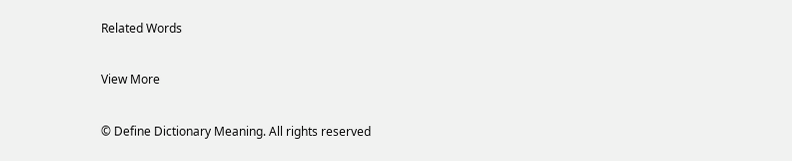Related Words

View More

© Define Dictionary Meaning. All rights reserved